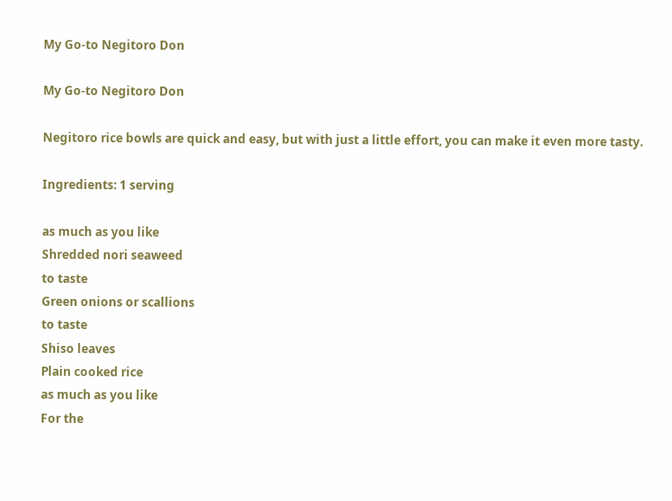My Go-to Negitoro Don

My Go-to Negitoro Don

Negitoro rice bowls are quick and easy, but with just a little effort, you can make it even more tasty.

Ingredients: 1 serving

as much as you like
Shredded nori seaweed
to taste
Green onions or scallions
to taste
Shiso leaves
Plain cooked rice
as much as you like
For the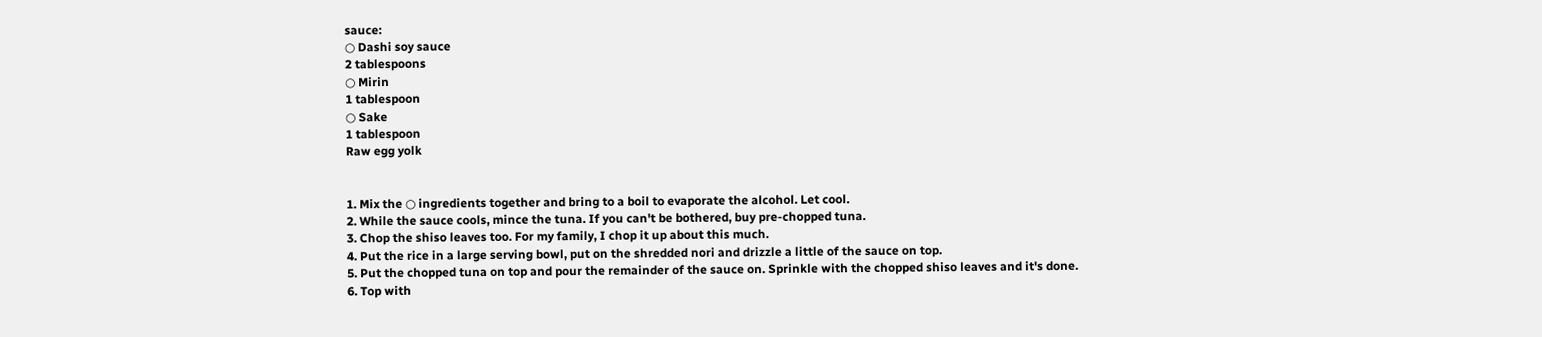sauce:
○ Dashi soy sauce
2 tablespoons
○ Mirin
1 tablespoon
○ Sake
1 tablespoon
Raw egg yolk


1. Mix the ○ ingredients together and bring to a boil to evaporate the alcohol. Let cool.
2. While the sauce cools, mince the tuna. If you can't be bothered, buy pre-chopped tuna.
3. Chop the shiso leaves too. For my family, I chop it up about this much.
4. Put the rice in a large serving bowl, put on the shredded nori and drizzle a little of the sauce on top.
5. Put the chopped tuna on top and pour the remainder of the sauce on. Sprinkle with the chopped shiso leaves and it's done.
6. Top with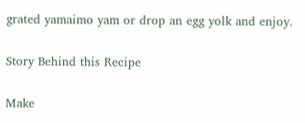grated yamaimo yam or drop an egg yolk and enjoy.

Story Behind this Recipe

Make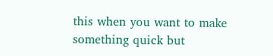this when you want to make something quick but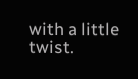with a little twist.